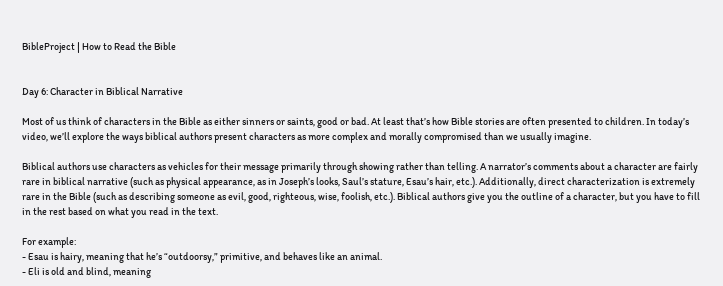BibleProject | How to Read the Bible


Day 6: Character in Biblical Narrative

Most of us think of characters in the Bible as either sinners or saints, good or bad. At least that’s how Bible stories are often presented to children. In today’s video, we’ll explore the ways biblical authors present characters as more complex and morally compromised than we usually imagine.

Biblical authors use characters as vehicles for their message primarily through showing rather than telling. A narrator’s comments about a character are fairly rare in biblical narrative (such as physical appearance, as in Joseph’s looks, Saul’s stature, Esau’s hair, etc.). Additionally, direct characterization is extremely rare in the Bible (such as describing someone as evil, good, righteous, wise, foolish, etc.). Biblical authors give you the outline of a character, but you have to fill in the rest based on what you read in the text.

For example:
- Esau is hairy, meaning that he’s “outdoorsy,” primitive, and behaves like an animal.
- Eli is old and blind, meaning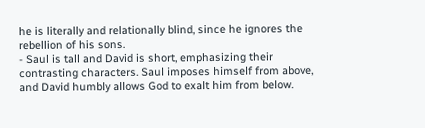he is literally and relationally blind, since he ignores the rebellion of his sons.
- Saul is tall and David is short, emphasizing their contrasting characters. Saul imposes himself from above, and David humbly allows God to exalt him from below.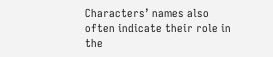Characters’ names also often indicate their role in the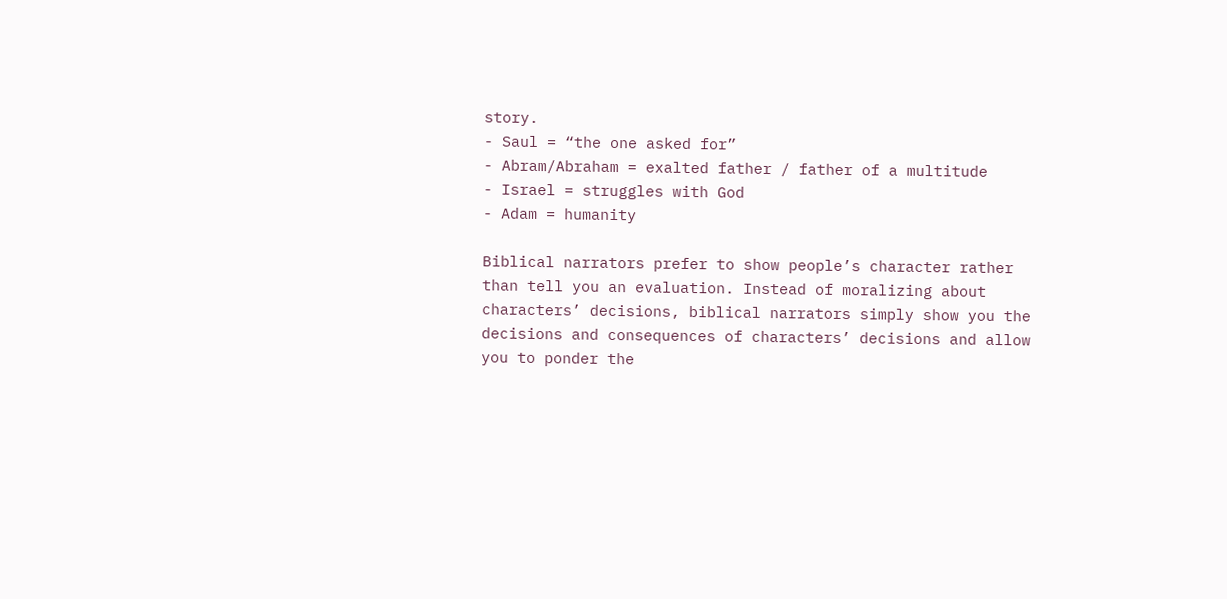story.
- Saul = “the one asked for”
- Abram/Abraham = exalted father / father of a multitude
- Israel = struggles with God
- Adam = humanity

Biblical narrators prefer to show people’s character rather than tell you an evaluation. Instead of moralizing about characters’ decisions, biblical narrators simply show you the decisions and consequences of characters’ decisions and allow you to ponder the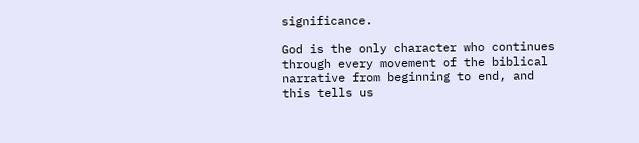significance.

God is the only character who continues through every movement of the biblical narrative from beginning to end, and this tells us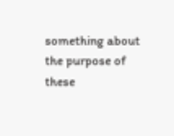something about the purpose of these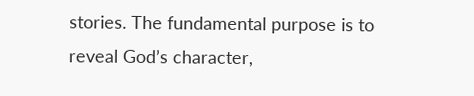stories. The fundamental purpose is to reveal God’s character,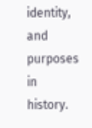identity, and purposes in history.